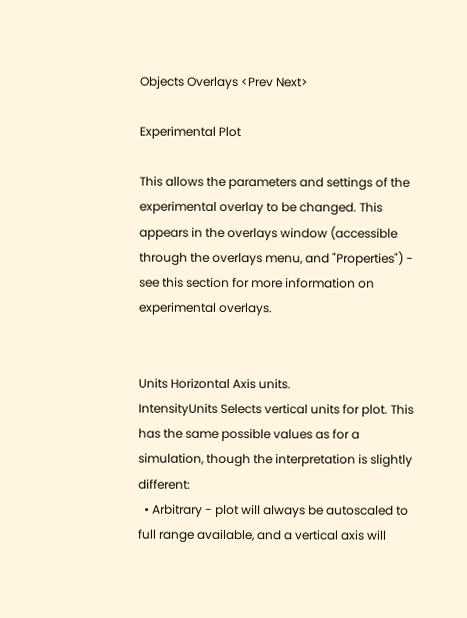Objects Overlays <Prev Next>

Experimental Plot

This allows the parameters and settings of the experimental overlay to be changed. This appears in the overlays window (accessible through the overlays menu, and "Properties") - see this section for more information on experimental overlays.


Units Horizontal Axis units.
IntensityUnits Selects vertical units for plot. This has the same possible values as for a simulation, though the interpretation is slightly different:
  • Arbitrary - plot will always be autoscaled to full range available, and a vertical axis will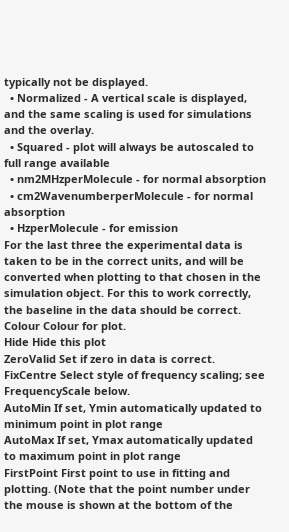typically not be displayed.
  • Normalized - A vertical scale is displayed, and the same scaling is used for simulations and the overlay.
  • Squared - plot will always be autoscaled to full range available
  • nm2MHzperMolecule - for normal absorption
  • cm2WavenumberperMolecule - for normal absorption
  • HzperMolecule - for emission
For the last three the experimental data is taken to be in the correct units, and will be converted when plotting to that chosen in the simulation object. For this to work correctly, the baseline in the data should be correct.
Colour Colour for plot.
Hide Hide this plot
ZeroValid Set if zero in data is correct.
FixCentre Select style of frequency scaling; see FrequencyScale below.
AutoMin If set, Ymin automatically updated to minimum point in plot range
AutoMax If set, Ymax automatically updated to maximum point in plot range
FirstPoint First point to use in fitting and plotting. (Note that the point number under the mouse is shown at the bottom of the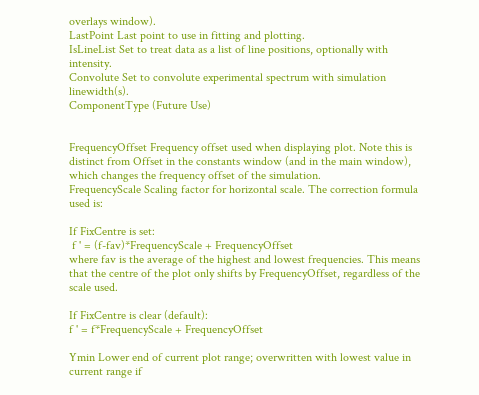overlays window).
LastPoint Last point to use in fitting and plotting.
IsLineList Set to treat data as a list of line positions, optionally with intensity.
Convolute Set to convolute experimental spectrum with simulation linewidth(s).
ComponentType (Future Use)


FrequencyOffset Frequency offset used when displaying plot. Note this is distinct from Offset in the constants window (and in the main window), which changes the frequency offset of the simulation.
FrequencyScale Scaling factor for horizontal scale. The correction formula used is:

If FixCentre is set:
 f ' = (f-fav)*FrequencyScale + FrequencyOffset
where fav is the average of the highest and lowest frequencies. This means that the centre of the plot only shifts by FrequencyOffset, regardless of the scale used.

If FixCentre is clear (default):
f ' = f*FrequencyScale + FrequencyOffset

Ymin Lower end of current plot range; overwritten with lowest value in current range if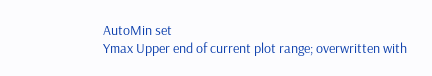AutoMin set
Ymax Upper end of current plot range; overwritten with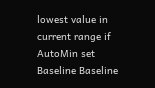lowest value in current range if AutoMin set
Baseline Baseline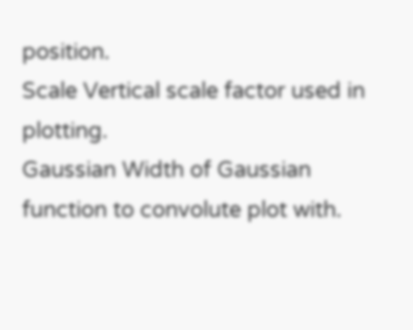position.
Scale Vertical scale factor used in plotting.
Gaussian Width of Gaussian function to convolute plot with.